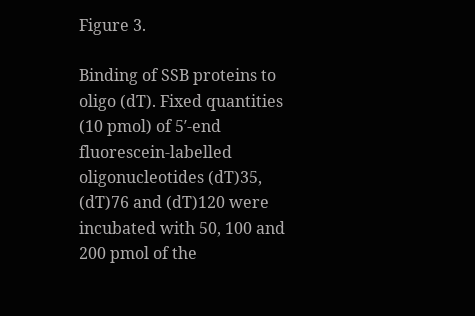Figure 3.

Binding of SSB proteins to oligo (dT). Fixed quantities (10 pmol) of 5′-end fluorescein-labelled oligonucleotides (dT)35, (dT)76 and (dT)120 were incubated with 50, 100 and 200 pmol of the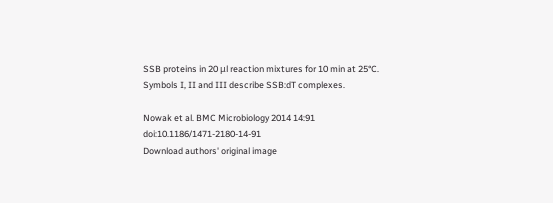SSB proteins in 20 μl reaction mixtures for 10 min at 25°C. Symbols I, II and III describe SSB:dT complexes.

Nowak et al. BMC Microbiology 2014 14:91   doi:10.1186/1471-2180-14-91
Download authors' original image